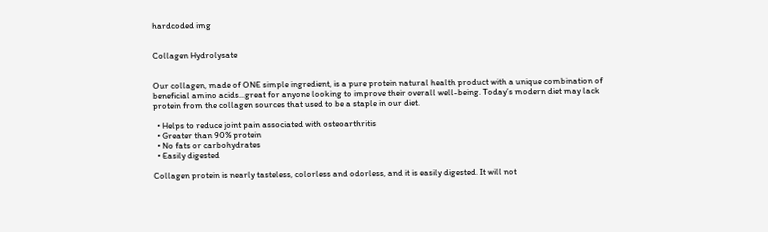hardcoded img


Collagen Hydrolysate


Our collagen, made of ONE simple ingredient, is a pure protein natural health product with a unique combination of beneficial amino acids...great for anyone looking to improve their overall well-being. Today’s modern diet may lack protein from the collagen sources that used to be a staple in our diet.

  • Helps to reduce joint pain associated with osteoarthritis
  • Greater than 90% protein
  • No fats or carbohydrates
  • Easily digested

Collagen protein is nearly tasteless, colorless and odorless, and it is easily digested. It will not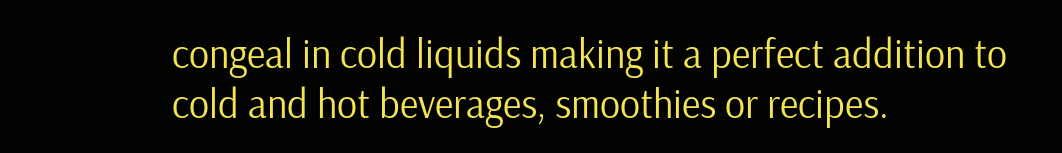congeal in cold liquids making it a perfect addition to cold and hot beverages, smoothies or recipes.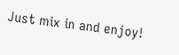Just mix in and enjoy!